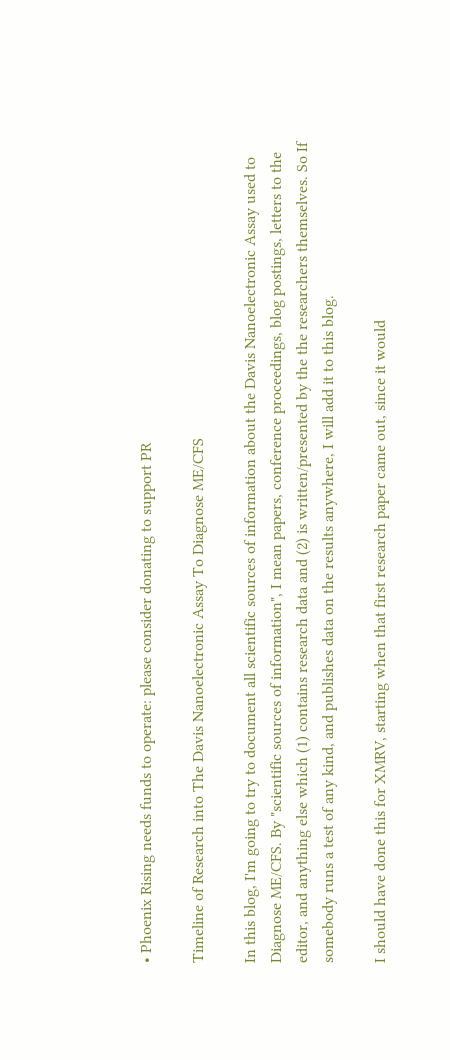• Phoenix Rising needs funds to operate: please consider donating to support PR

Timeline of Research into The Davis Nanoelectronic Assay To Diagnose ME/CFS

In this blog, I'm going to try to document all scientific sources of information about the Davis Nanoelectronic Assay used to Diagnose ME/CFS. By "scientific sources of information", I mean papers, conference proceedings, blog postings, letters to the editor, and anything else which (1) contains research data and (2) is written/presented by the the researchers themselves. So If somebody runs a test of any kind, and publishes data on the results anywhere, I will add it to this blog.

I should have done this for XMRV, starting when that first research paper came out, since it would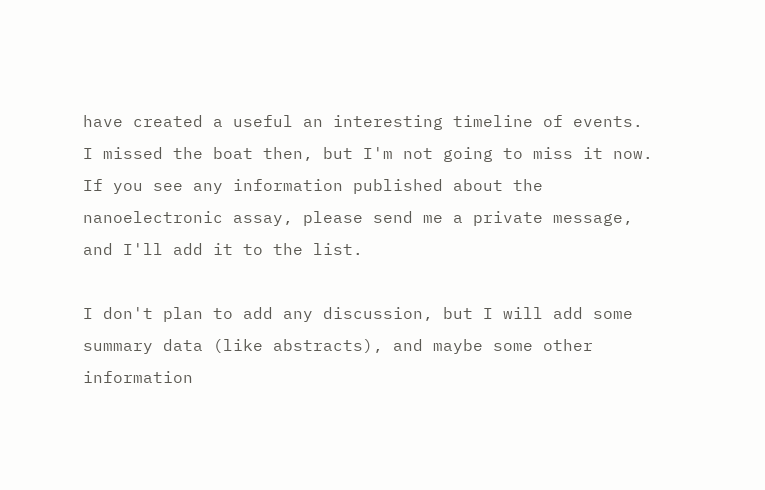have created a useful an interesting timeline of events. I missed the boat then, but I'm not going to miss it now. If you see any information published about the nanoelectronic assay, please send me a private message, and I'll add it to the list.

I don't plan to add any discussion, but I will add some summary data (like abstracts), and maybe some other information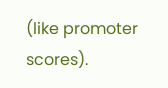(like promoter scores).